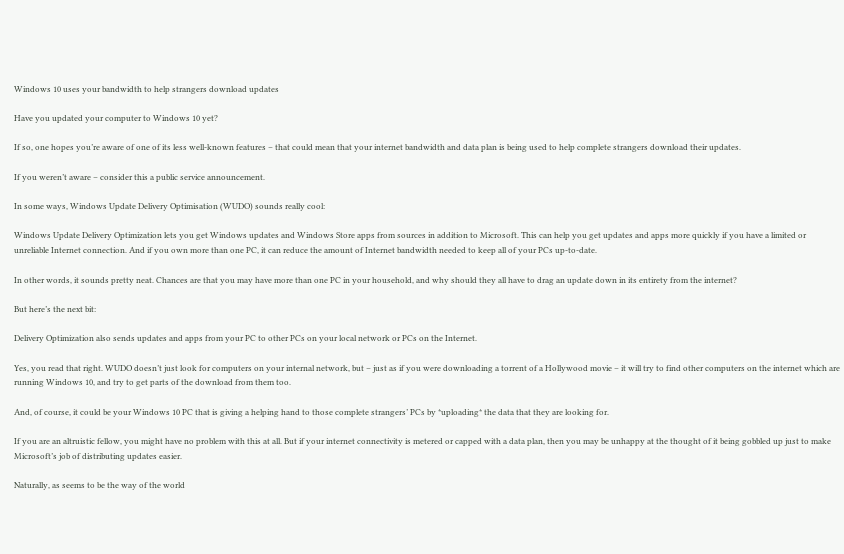Windows 10 uses your bandwidth to help strangers download updates

Have you updated your computer to Windows 10 yet?

If so, one hopes you’re aware of one of its less well-known features – that could mean that your internet bandwidth and data plan is being used to help complete strangers download their updates.

If you weren’t aware – consider this a public service announcement.

In some ways, Windows Update Delivery Optimisation (WUDO) sounds really cool:

Windows Update Delivery Optimization lets you get Windows updates and Windows Store apps from sources in addition to Microsoft. This can help you get updates and apps more quickly if you have a limited or unreliable Internet connection. And if you own more than one PC, it can reduce the amount of Internet bandwidth needed to keep all of your PCs up-to-date.

In other words, it sounds pretty neat. Chances are that you may have more than one PC in your household, and why should they all have to drag an update down in its entirety from the internet?

But here’s the next bit:

Delivery Optimization also sends updates and apps from your PC to other PCs on your local network or PCs on the Internet.

Yes, you read that right. WUDO doesn’t just look for computers on your internal network, but – just as if you were downloading a torrent of a Hollywood movie – it will try to find other computers on the internet which are running Windows 10, and try to get parts of the download from them too.

And, of course, it could be your Windows 10 PC that is giving a helping hand to those complete strangers’ PCs by *uploading* the data that they are looking for.

If you are an altruistic fellow, you might have no problem with this at all. But if your internet connectivity is metered or capped with a data plan, then you may be unhappy at the thought of it being gobbled up just to make Microsoft’s job of distributing updates easier.

Naturally, as seems to be the way of the world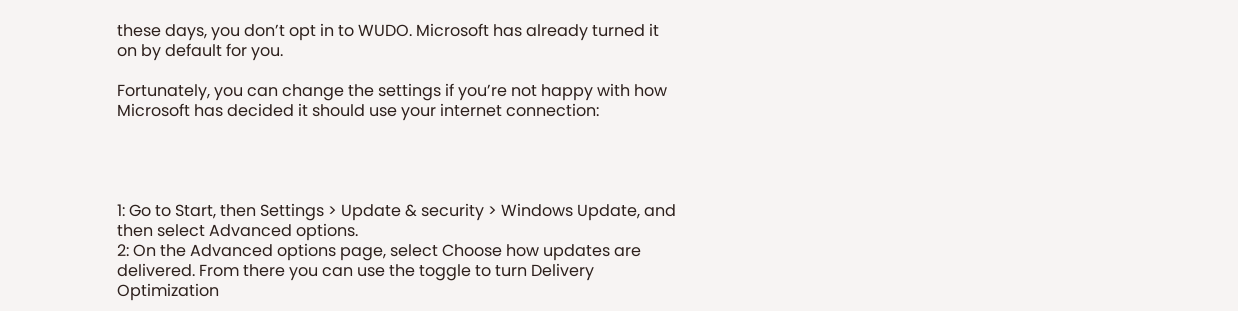these days, you don’t opt in to WUDO. Microsoft has already turned it on by default for you.

Fortunately, you can change the settings if you’re not happy with how Microsoft has decided it should use your internet connection:




1: Go to Start, then Settings > Update & security > Windows Update, and then select Advanced options.
2: On the Advanced options page, select Choose how updates are delivered. From there you can use the toggle to turn Delivery Optimization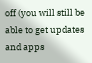off (you will still be able to get updates and apps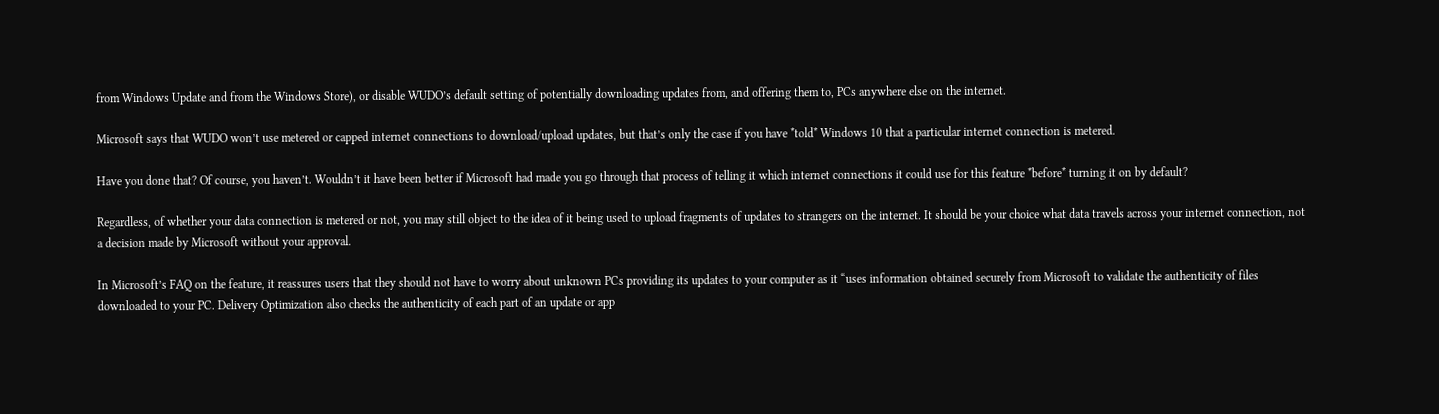from Windows Update and from the Windows Store), or disable WUDO’s default setting of potentially downloading updates from, and offering them to, PCs anywhere else on the internet.

Microsoft says that WUDO won’t use metered or capped internet connections to download/upload updates, but that’s only the case if you have *told* Windows 10 that a particular internet connection is metered.

Have you done that? Of course, you haven’t. Wouldn’t it have been better if Microsoft had made you go through that process of telling it which internet connections it could use for this feature *before* turning it on by default?

Regardless, of whether your data connection is metered or not, you may still object to the idea of it being used to upload fragments of updates to strangers on the internet. It should be your choice what data travels across your internet connection, not a decision made by Microsoft without your approval.

In Microsoft’s FAQ on the feature, it reassures users that they should not have to worry about unknown PCs providing its updates to your computer as it “uses information obtained securely from Microsoft to validate the authenticity of files downloaded to your PC. Delivery Optimization also checks the authenticity of each part of an update or app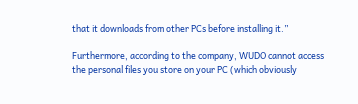that it downloads from other PCs before installing it.”

Furthermore, according to the company, WUDO cannot access the personal files you store on your PC (which obviously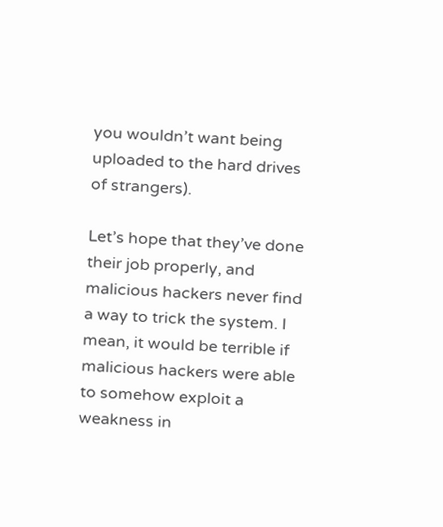you wouldn’t want being uploaded to the hard drives of strangers).

Let’s hope that they’ve done their job properly, and malicious hackers never find a way to trick the system. I mean, it would be terrible if malicious hackers were able to somehow exploit a weakness in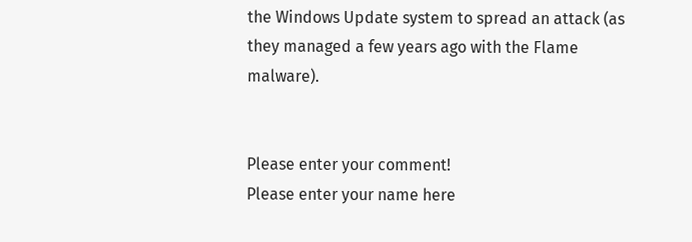the Windows Update system to spread an attack (as they managed a few years ago with the Flame malware).


Please enter your comment!
Please enter your name here